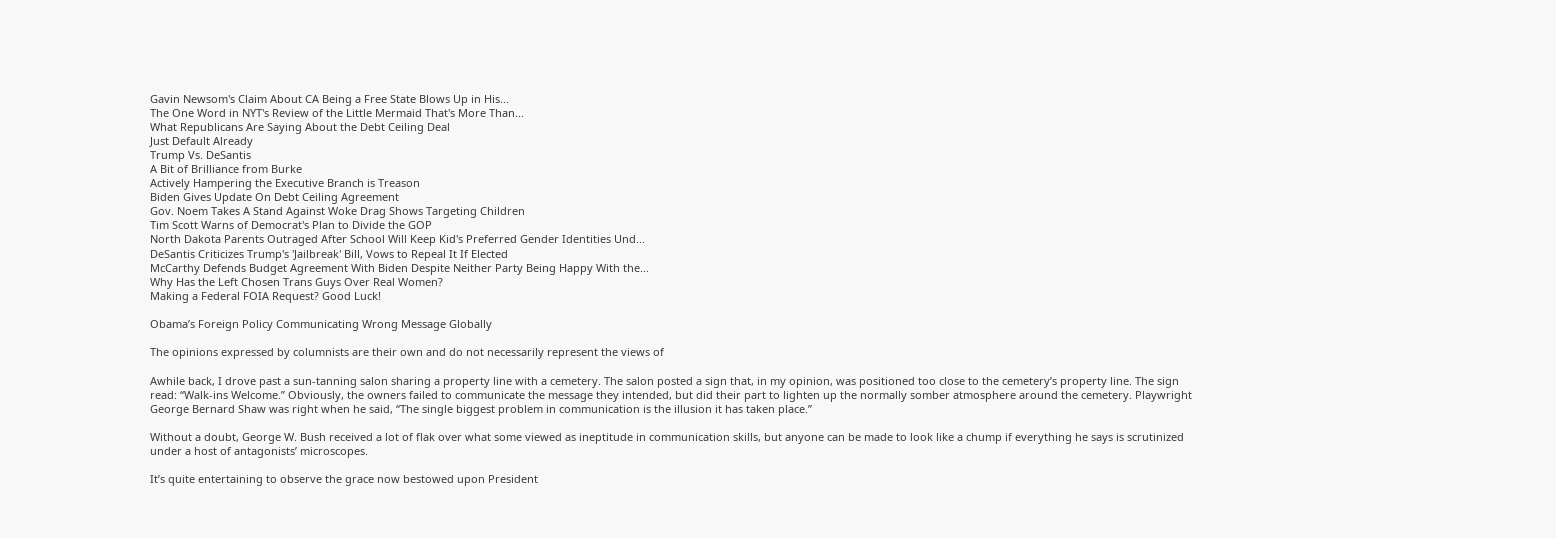Gavin Newsom's Claim About CA Being a Free State Blows Up in His...
The One Word in NYT's Review of the Little Mermaid That's More Than...
What Republicans Are Saying About the Debt Ceiling Deal
Just Default Already
Trump Vs. DeSantis
A Bit of Brilliance from Burke
Actively Hampering the Executive Branch is Treason
Biden Gives Update On Debt Ceiling Agreement
Gov. Noem Takes A Stand Against Woke Drag Shows Targeting Children
Tim Scott Warns of Democrat's Plan to Divide the GOP
North Dakota Parents Outraged After School Will Keep Kid's Preferred Gender Identities Und...
DeSantis Criticizes Trump's 'Jailbreak' Bill, Vows to Repeal It If Elected
McCarthy Defends Budget Agreement With Biden Despite Neither Party Being Happy With the...
Why Has the Left Chosen Trans Guys Over Real Women?
Making a Federal FOIA Request? Good Luck!

Obama’s Foreign Policy Communicating Wrong Message Globally

The opinions expressed by columnists are their own and do not necessarily represent the views of

Awhile back, I drove past a sun-tanning salon sharing a property line with a cemetery. The salon posted a sign that, in my opinion, was positioned too close to the cemetery’s property line. The sign read: “Walk-ins Welcome.” Obviously, the owners failed to communicate the message they intended, but did their part to lighten up the normally somber atmosphere around the cemetery. Playwright George Bernard Shaw was right when he said, “The single biggest problem in communication is the illusion it has taken place.”

Without a doubt, George W. Bush received a lot of flak over what some viewed as ineptitude in communication skills, but anyone can be made to look like a chump if everything he says is scrutinized under a host of antagonists’ microscopes.

It’s quite entertaining to observe the grace now bestowed upon President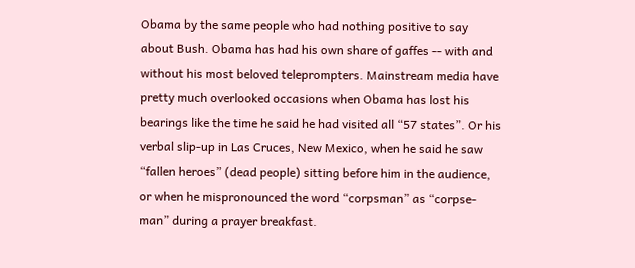Obama by the same people who had nothing positive to say about Bush. Obama has had his own share of gaffes -- with and without his most beloved teleprompters. Mainstream media have pretty much overlooked occasions when Obama has lost his bearings like the time he said he had visited all “57 states”. Or his verbal slip-up in Las Cruces, New Mexico, when he said he saw “fallen heroes” (dead people) sitting before him in the audience, or when he mispronounced the word “corpsman” as “corpse-man” during a prayer breakfast.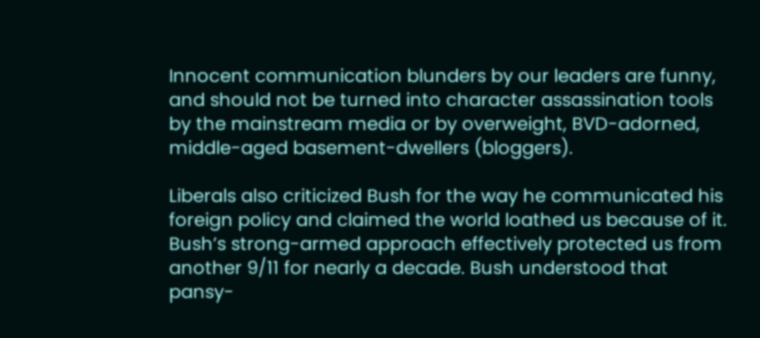Innocent communication blunders by our leaders are funny, and should not be turned into character assassination tools by the mainstream media or by overweight, BVD-adorned, middle-aged basement-dwellers (bloggers).

Liberals also criticized Bush for the way he communicated his foreign policy and claimed the world loathed us because of it. Bush’s strong-armed approach effectively protected us from another 9/11 for nearly a decade. Bush understood that pansy-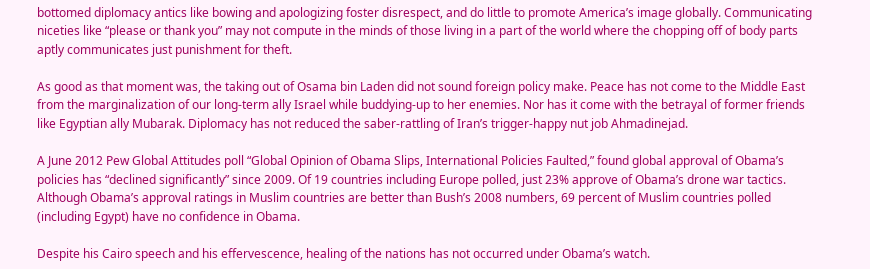bottomed diplomacy antics like bowing and apologizing foster disrespect, and do little to promote America’s image globally. Communicating niceties like “please or thank you” may not compute in the minds of those living in a part of the world where the chopping off of body parts aptly communicates just punishment for theft.

As good as that moment was, the taking out of Osama bin Laden did not sound foreign policy make. Peace has not come to the Middle East from the marginalization of our long-term ally Israel while buddying-up to her enemies. Nor has it come with the betrayal of former friends like Egyptian ally Mubarak. Diplomacy has not reduced the saber-rattling of Iran’s trigger-happy nut job Ahmadinejad.

A June 2012 Pew Global Attitudes poll “Global Opinion of Obama Slips, International Policies Faulted,” found global approval of Obama’s policies has “declined significantly” since 2009. Of 19 countries including Europe polled, just 23% approve of Obama’s drone war tactics. Although Obama’s approval ratings in Muslim countries are better than Bush’s 2008 numbers, 69 percent of Muslim countries polled (including Egypt) have no confidence in Obama.

Despite his Cairo speech and his effervescence, healing of the nations has not occurred under Obama’s watch.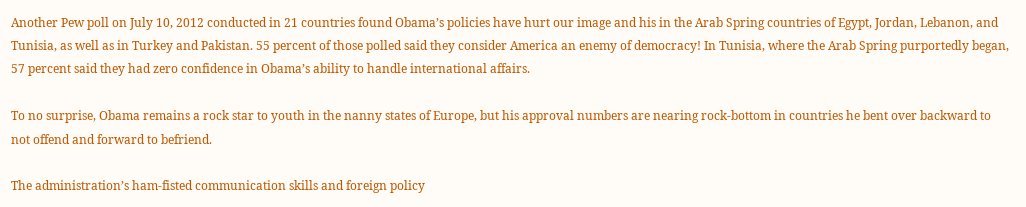Another Pew poll on July 10, 2012 conducted in 21 countries found Obama’s policies have hurt our image and his in the Arab Spring countries of Egypt, Jordan, Lebanon, and Tunisia, as well as in Turkey and Pakistan. 55 percent of those polled said they consider America an enemy of democracy! In Tunisia, where the Arab Spring purportedly began, 57 percent said they had zero confidence in Obama’s ability to handle international affairs.

To no surprise, Obama remains a rock star to youth in the nanny states of Europe, but his approval numbers are nearing rock-bottom in countries he bent over backward to not offend and forward to befriend.

The administration’s ham-fisted communication skills and foreign policy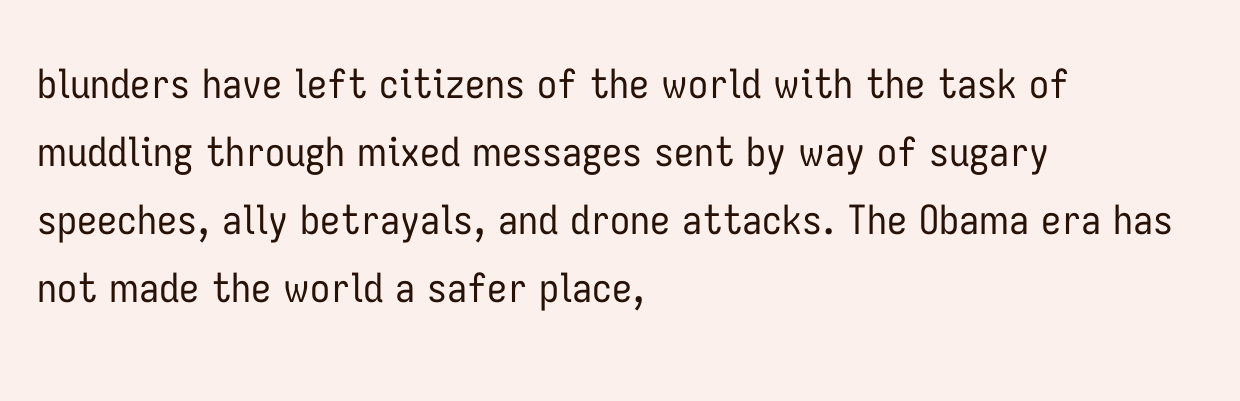blunders have left citizens of the world with the task of muddling through mixed messages sent by way of sugary speeches, ally betrayals, and drone attacks. The Obama era has not made the world a safer place,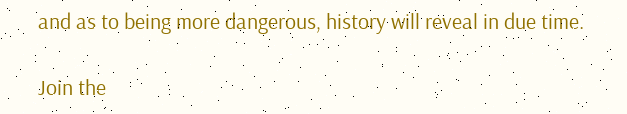and as to being more dangerous, history will reveal in due time.

Join the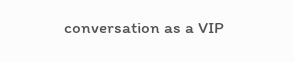conversation as a VIP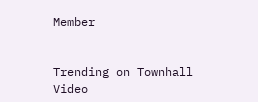Member


Trending on Townhall Video